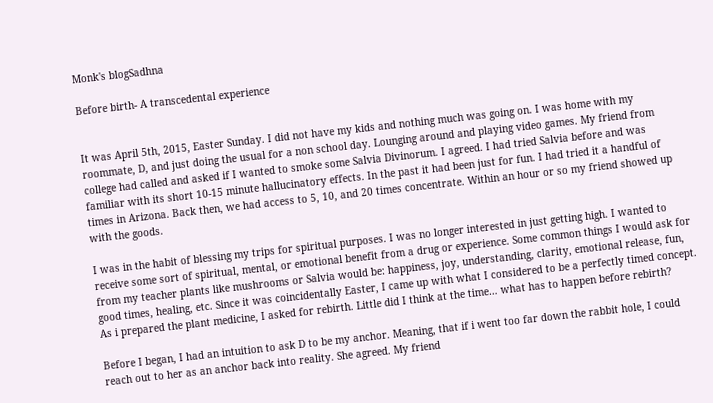Monk's blogSadhna

Before birth- A transcedental experience


It was April 5th, 2015, Easter Sunday. I did not have my kids and nothing much was going on. I was home with my roommate, D, and just doing the usual for a non school day. Lounging around and playing video games. My friend from college had called and asked if I wanted to smoke some Salvia Divinorum. I agreed. I had tried Salvia before and was familiar with its short 10-15 minute hallucinatory effects. In the past it had been just for fun. I had tried it a handful of times in Arizona. Back then, we had access to 5, 10, and 20 times concentrate. Within an hour or so my friend showed up with the goods.

I was in the habit of blessing my trips for spiritual purposes. I was no longer interested in just getting high. I wanted to receive some sort of spiritual, mental, or emotional benefit from a drug or experience. Some common things I would ask for from my teacher plants like mushrooms or Salvia would be: happiness, joy, understanding, clarity, emotional release, fun, good times, healing, etc. Since it was coincidentally Easter, I came up with what I considered to be a perfectly timed concept. As i prepared the plant medicine, I asked for rebirth. Little did I think at the time… what has to happen before rebirth?

Before I began, I had an intuition to ask D to be my anchor. Meaning, that if i went too far down the rabbit hole, I could reach out to her as an anchor back into reality. She agreed. My friend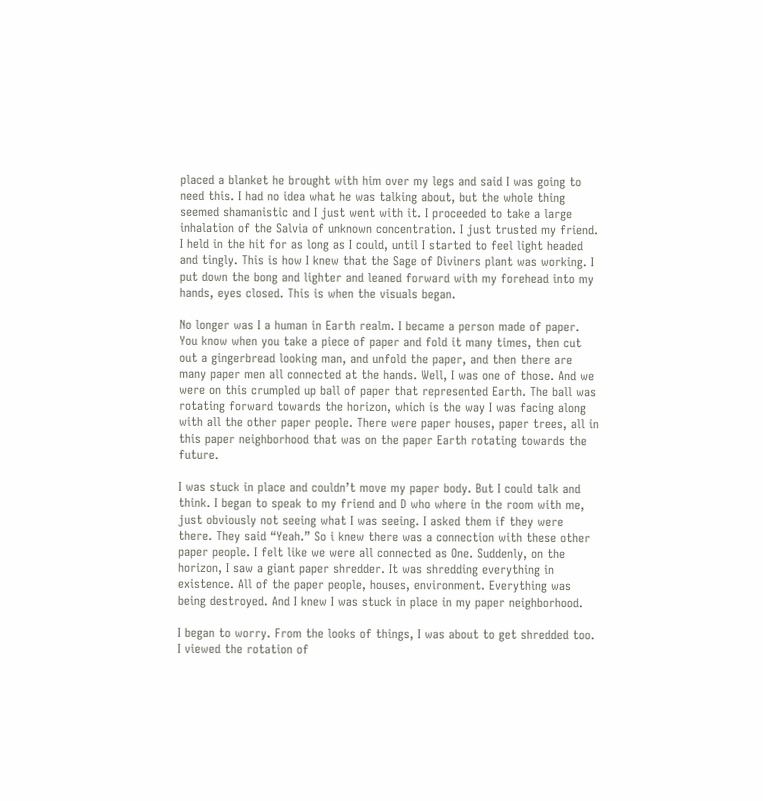placed a blanket he brought with him over my legs and said I was going to need this. I had no idea what he was talking about, but the whole thing seemed shamanistic and I just went with it. I proceeded to take a large inhalation of the Salvia of unknown concentration. I just trusted my friend. I held in the hit for as long as I could, until I started to feel light headed and tingly. This is how I knew that the Sage of Diviners plant was working. I put down the bong and lighter and leaned forward with my forehead into my hands, eyes closed. This is when the visuals began.

No longer was I a human in Earth realm. I became a person made of paper. You know when you take a piece of paper and fold it many times, then cut out a gingerbread looking man, and unfold the paper, and then there are many paper men all connected at the hands. Well, I was one of those. And we were on this crumpled up ball of paper that represented Earth. The ball was rotating forward towards the horizon, which is the way I was facing along with all the other paper people. There were paper houses, paper trees, all in this paper neighborhood that was on the paper Earth rotating towards the future.

I was stuck in place and couldn’t move my paper body. But I could talk and think. I began to speak to my friend and D who where in the room with me, just obviously not seeing what I was seeing. I asked them if they were there. They said “Yeah.” So i knew there was a connection with these other paper people. I felt like we were all connected as One. Suddenly, on the horizon, I saw a giant paper shredder. It was shredding everything in existence. All of the paper people, houses, environment. Everything was being destroyed. And I knew I was stuck in place in my paper neighborhood.

I began to worry. From the looks of things, I was about to get shredded too. I viewed the rotation of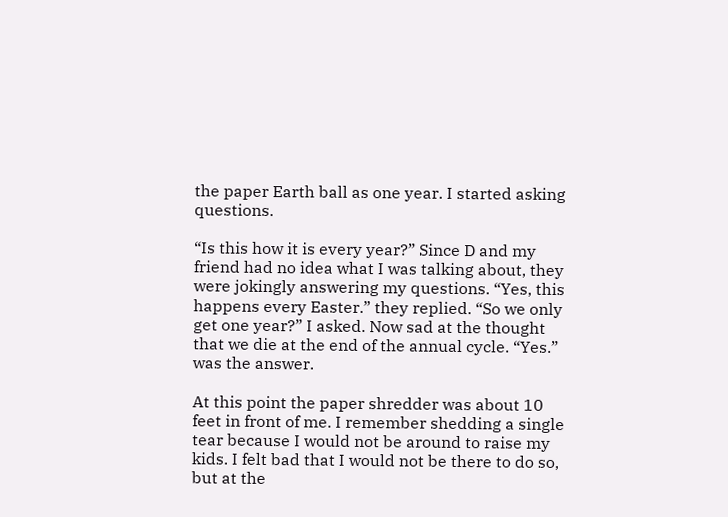the paper Earth ball as one year. I started asking questions.

“Is this how it is every year?” Since D and my friend had no idea what I was talking about, they were jokingly answering my questions. “Yes, this happens every Easter.” they replied. “So we only get one year?” I asked. Now sad at the thought that we die at the end of the annual cycle. “Yes.” was the answer.

At this point the paper shredder was about 10 feet in front of me. I remember shedding a single tear because I would not be around to raise my kids. I felt bad that I would not be there to do so, but at the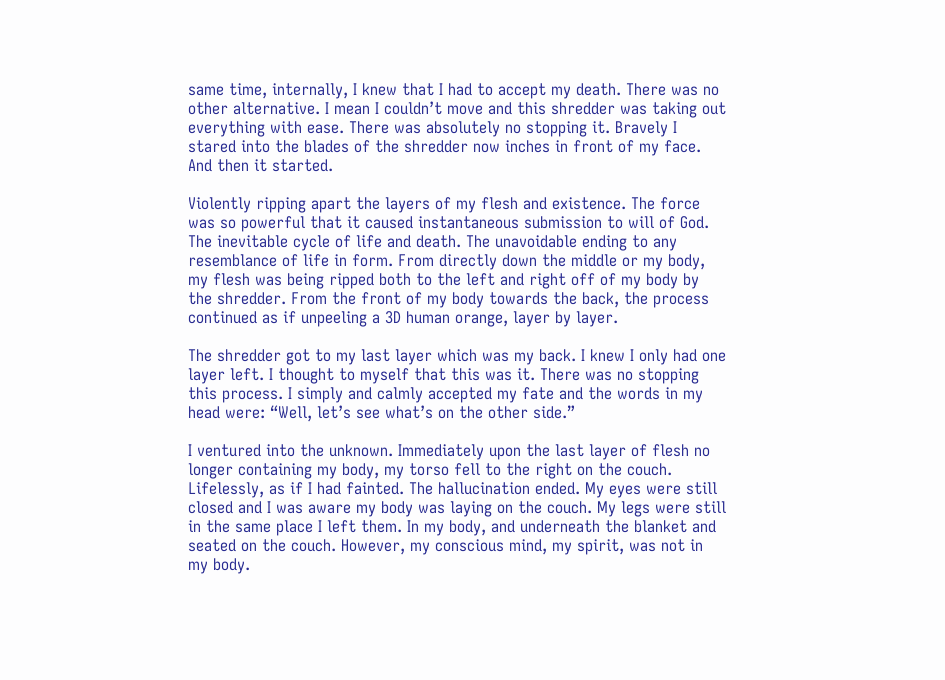same time, internally, I knew that I had to accept my death. There was no other alternative. I mean I couldn’t move and this shredder was taking out everything with ease. There was absolutely no stopping it. Bravely I stared into the blades of the shredder now inches in front of my face. And then it started.

Violently ripping apart the layers of my flesh and existence. The force was so powerful that it caused instantaneous submission to will of God. The inevitable cycle of life and death. The unavoidable ending to any resemblance of life in form. From directly down the middle or my body, my flesh was being ripped both to the left and right off of my body by the shredder. From the front of my body towards the back, the process continued as if unpeeling a 3D human orange, layer by layer.

The shredder got to my last layer which was my back. I knew I only had one layer left. I thought to myself that this was it. There was no stopping this process. I simply and calmly accepted my fate and the words in my head were: “Well, let’s see what’s on the other side.”

I ventured into the unknown. Immediately upon the last layer of flesh no longer containing my body, my torso fell to the right on the couch. Lifelessly, as if I had fainted. The hallucination ended. My eyes were still closed and I was aware my body was laying on the couch. My legs were still in the same place I left them. In my body, and underneath the blanket and seated on the couch. However, my conscious mind, my spirit, was not in my body.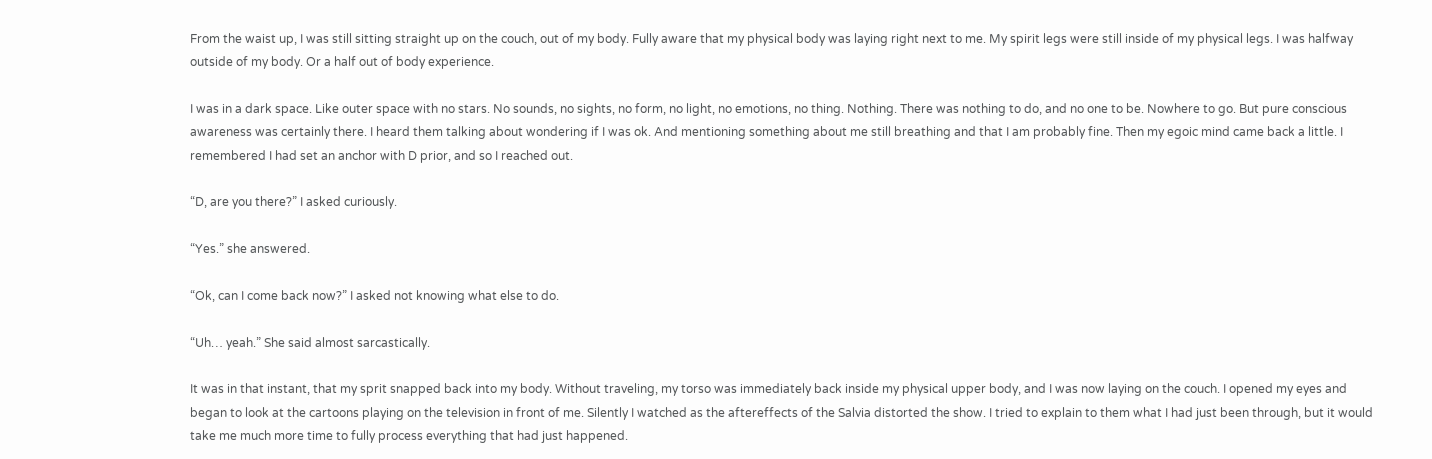From the waist up, I was still sitting straight up on the couch, out of my body. Fully aware that my physical body was laying right next to me. My spirit legs were still inside of my physical legs. I was halfway outside of my body. Or a half out of body experience.

I was in a dark space. Like outer space with no stars. No sounds, no sights, no form, no light, no emotions, no thing. Nothing. There was nothing to do, and no one to be. Nowhere to go. But pure conscious awareness was certainly there. I heard them talking about wondering if I was ok. And mentioning something about me still breathing and that I am probably fine. Then my egoic mind came back a little. I remembered I had set an anchor with D prior, and so I reached out.

“D, are you there?” I asked curiously.

“Yes.” she answered.

“Ok, can I come back now?” I asked not knowing what else to do.

“Uh… yeah.” She said almost sarcastically.

It was in that instant, that my sprit snapped back into my body. Without traveling, my torso was immediately back inside my physical upper body, and I was now laying on the couch. I opened my eyes and began to look at the cartoons playing on the television in front of me. Silently I watched as the aftereffects of the Salvia distorted the show. I tried to explain to them what I had just been through, but it would take me much more time to fully process everything that had just happened.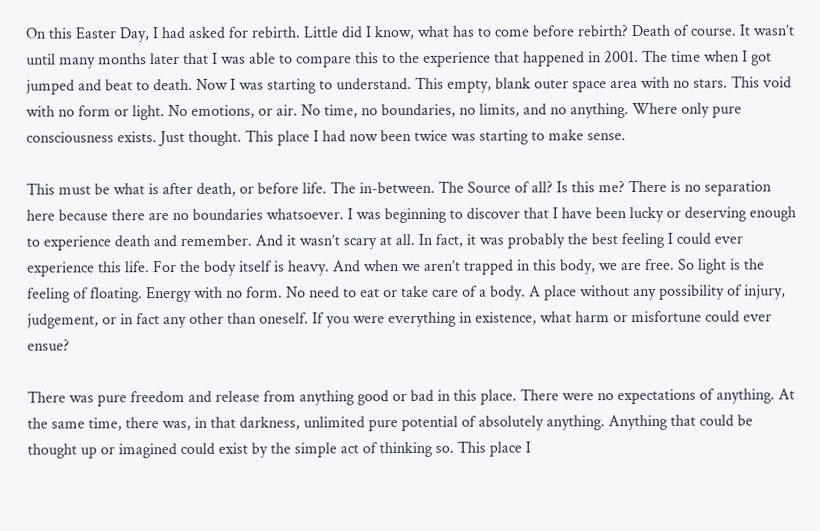On this Easter Day, I had asked for rebirth. Little did I know, what has to come before rebirth? Death of course. It wasn’t until many months later that I was able to compare this to the experience that happened in 2001. The time when I got jumped and beat to death. Now I was starting to understand. This empty, blank outer space area with no stars. This void with no form or light. No emotions, or air. No time, no boundaries, no limits, and no anything. Where only pure consciousness exists. Just thought. This place I had now been twice was starting to make sense.

This must be what is after death, or before life. The in-between. The Source of all? Is this me? There is no separation here because there are no boundaries whatsoever. I was beginning to discover that I have been lucky or deserving enough to experience death and remember. And it wasn’t scary at all. In fact, it was probably the best feeling I could ever experience this life. For the body itself is heavy. And when we aren’t trapped in this body, we are free. So light is the feeling of floating. Energy with no form. No need to eat or take care of a body. A place without any possibility of injury, judgement, or in fact any other than oneself. If you were everything in existence, what harm or misfortune could ever ensue?

There was pure freedom and release from anything good or bad in this place. There were no expectations of anything. At the same time, there was, in that darkness, unlimited pure potential of absolutely anything. Anything that could be thought up or imagined could exist by the simple act of thinking so. This place I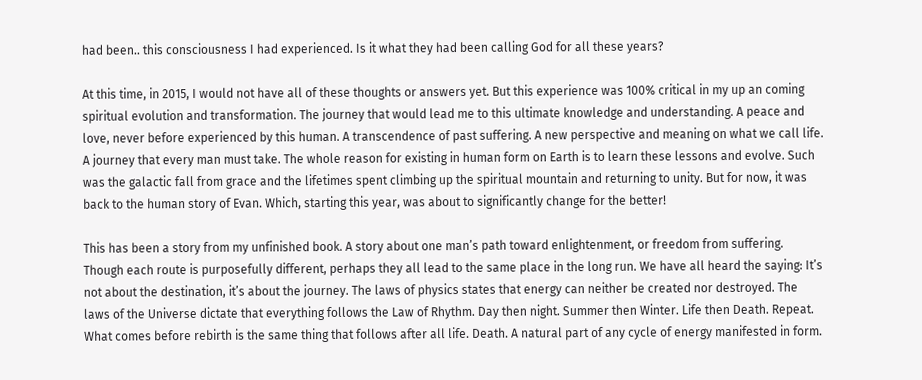had been.. this consciousness I had experienced. Is it what they had been calling God for all these years?

At this time, in 2015, I would not have all of these thoughts or answers yet. But this experience was 100% critical in my up an coming spiritual evolution and transformation. The journey that would lead me to this ultimate knowledge and understanding. A peace and love, never before experienced by this human. A transcendence of past suffering. A new perspective and meaning on what we call life. A journey that every man must take. The whole reason for existing in human form on Earth is to learn these lessons and evolve. Such was the galactic fall from grace and the lifetimes spent climbing up the spiritual mountain and returning to unity. But for now, it was back to the human story of Evan. Which, starting this year, was about to significantly change for the better!

This has been a story from my unfinished book. A story about one man’s path toward enlightenment, or freedom from suffering. Though each route is purposefully different, perhaps they all lead to the same place in the long run. We have all heard the saying: It’s not about the destination, it’s about the journey. The laws of physics states that energy can neither be created nor destroyed. The laws of the Universe dictate that everything follows the Law of Rhythm. Day then night. Summer then Winter. Life then Death. Repeat. What comes before rebirth is the same thing that follows after all life. Death. A natural part of any cycle of energy manifested in form.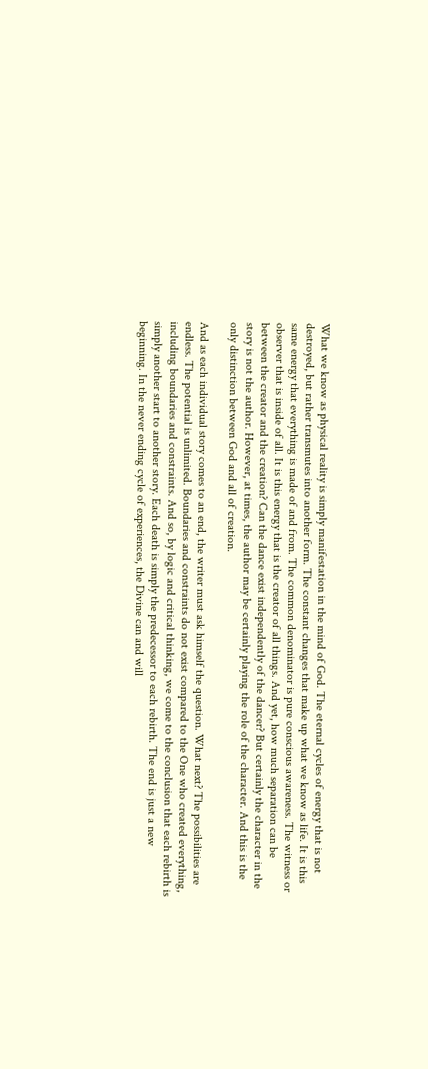What we know as physical reality is simply manifestation in the mind of God. The eternal cycles of energy that is not destroyed, but rather transmutes into another form. The constant changes that make up what we know as life. It is this same energy that everything is made of and from. The common denominator is pure conscious awareness. The witness or observer that is inside of all. It is this energy that is the creator of all things. And yet, how much separation can be between the creator and the creation? Can the dance exist independently of the dancer? But certainly the character in the story is not the author. However, at times, the author may be certainly playing the role of the character. And this is the only distinction between God and all of creation.

And as each individual story comes to an end, the writer must ask himself the question. What next? The possibilities are endless. The potential is unlimited. Boundaries and constraints do not exist compared to the One who created everything, including boundaries and constraints. And so, by logic and critical thinking, we come to the conclusion that each rebirth is simply another start to another story. Each death is simply the predecessor to each rebirth. The end is just a new beginning. In the never ending cycle of experiences, the Divine can and will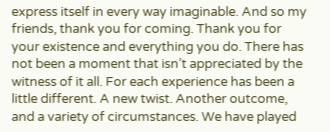express itself in every way imaginable. And so my friends, thank you for coming. Thank you for your existence and everything you do. There has not been a moment that isn’t appreciated by the witness of it all. For each experience has been a little different. A new twist. Another outcome, and a variety of circumstances. We have played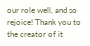our role well, and so rejoice! Thank you to the creator of it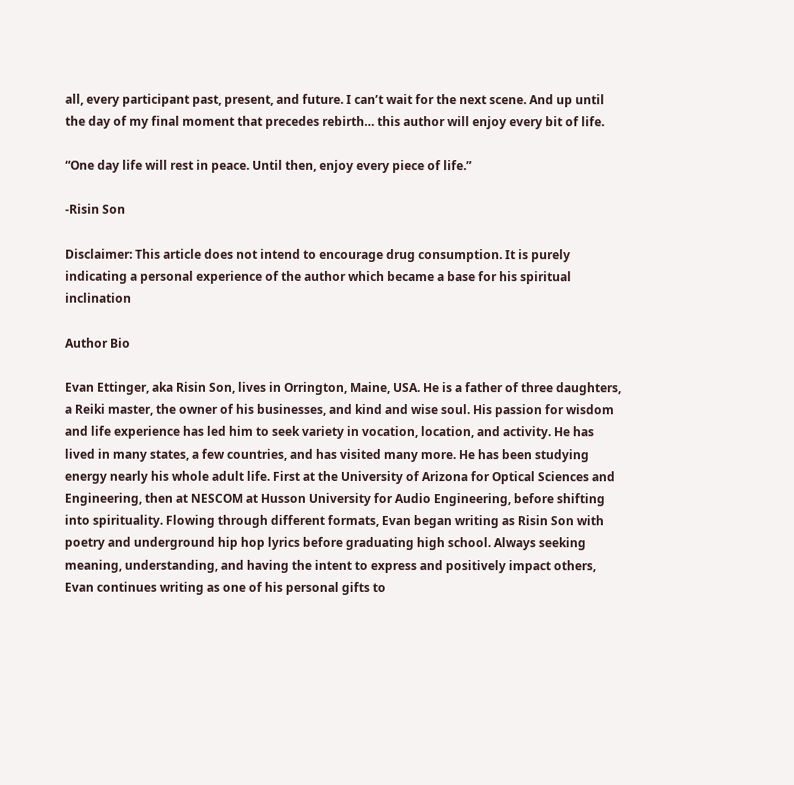all, every participant past, present, and future. I can’t wait for the next scene. And up until the day of my final moment that precedes rebirth… this author will enjoy every bit of life.

“One day life will rest in peace. Until then, enjoy every piece of life.”

-Risin Son

Disclaimer: This article does not intend to encourage drug consumption. It is purely indicating a personal experience of the author which became a base for his spiritual inclination

Author Bio

Evan Ettinger, aka Risin Son, lives in Orrington, Maine, USA. He is a father of three daughters, a Reiki master, the owner of his businesses, and kind and wise soul. His passion for wisdom and life experience has led him to seek variety in vocation, location, and activity. He has lived in many states, a few countries, and has visited many more. He has been studying energy nearly his whole adult life. First at the University of Arizona for Optical Sciences and Engineering, then at NESCOM at Husson University for Audio Engineering, before shifting into spirituality. Flowing through different formats, Evan began writing as Risin Son with poetry and underground hip hop lyrics before graduating high school. Always seeking meaning, understanding, and having the intent to express and positively impact others, Evan continues writing as one of his personal gifts to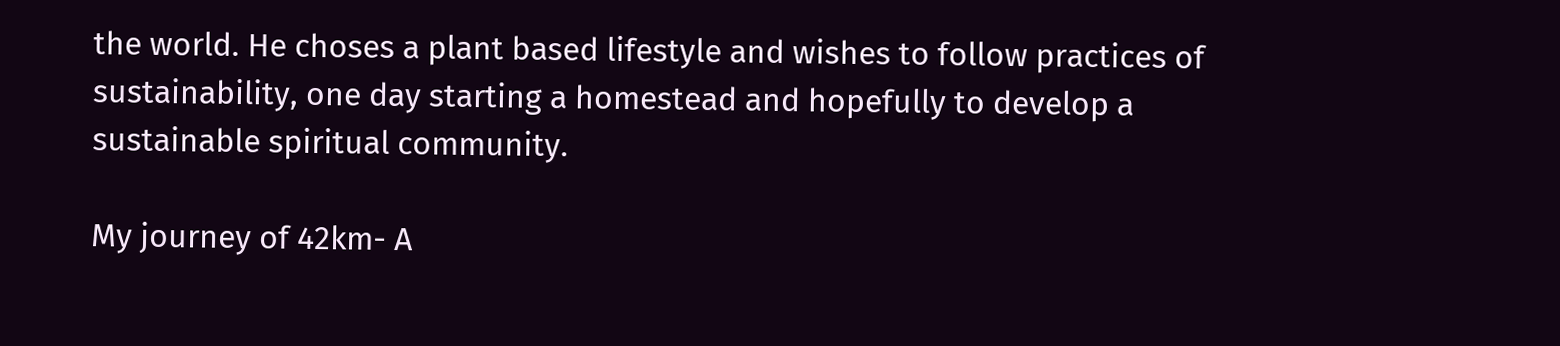the world. He choses a plant based lifestyle and wishes to follow practices of sustainability, one day starting a homestead and hopefully to develop a sustainable spiritual community.

My journey of 42km- A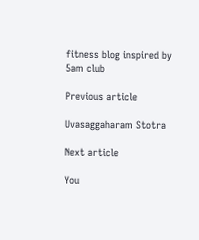fitness blog inspired by 5am club

Previous article

Uvasaggaharam Stotra

Next article

You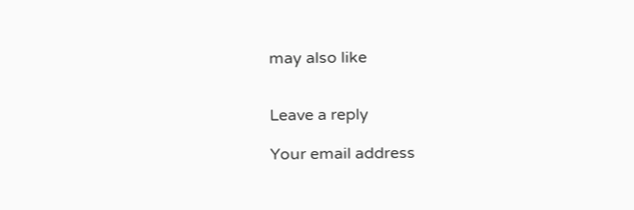may also like


Leave a reply

Your email address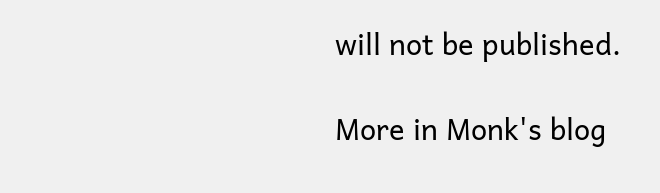will not be published.

More in Monk's blog